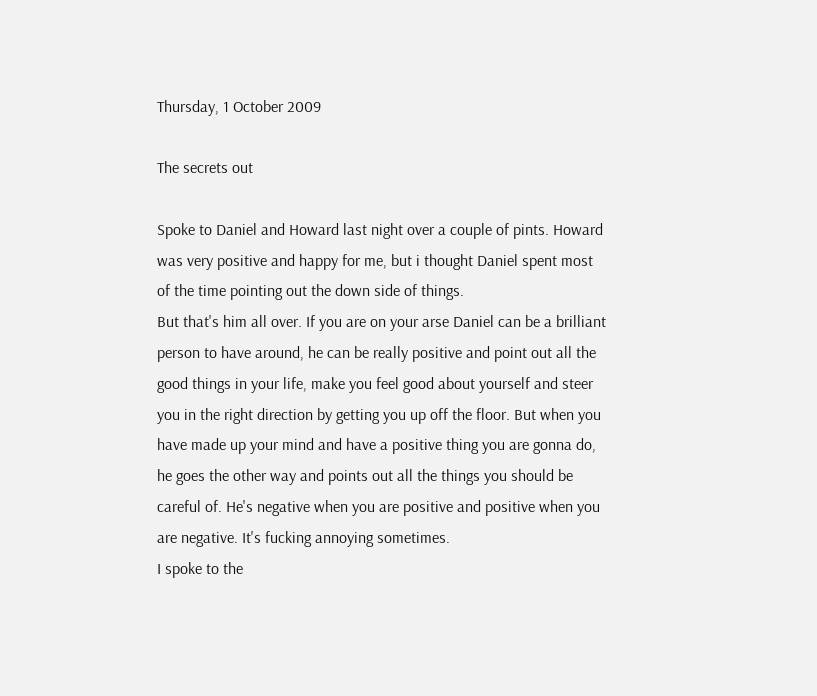Thursday, 1 October 2009

The secrets out

Spoke to Daniel and Howard last night over a couple of pints. Howard was very positive and happy for me, but i thought Daniel spent most of the time pointing out the down side of things.
But that's him all over. If you are on your arse Daniel can be a brilliant person to have around, he can be really positive and point out all the good things in your life, make you feel good about yourself and steer you in the right direction by getting you up off the floor. But when you have made up your mind and have a positive thing you are gonna do, he goes the other way and points out all the things you should be careful of. He's negative when you are positive and positive when you are negative. It's fucking annoying sometimes.
I spoke to the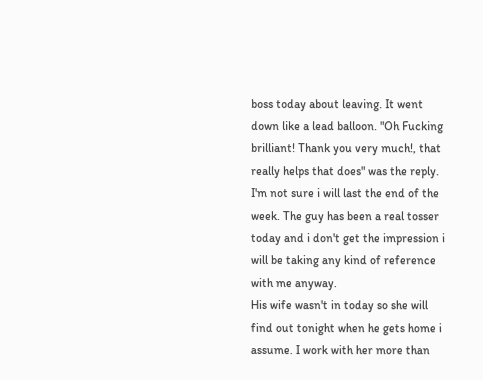boss today about leaving. It went down like a lead balloon. "Oh Fucking brilliant! Thank you very much!, that really helps that does" was the reply. I'm not sure i will last the end of the week. The guy has been a real tosser today and i don't get the impression i will be taking any kind of reference with me anyway.
His wife wasn't in today so she will find out tonight when he gets home i assume. I work with her more than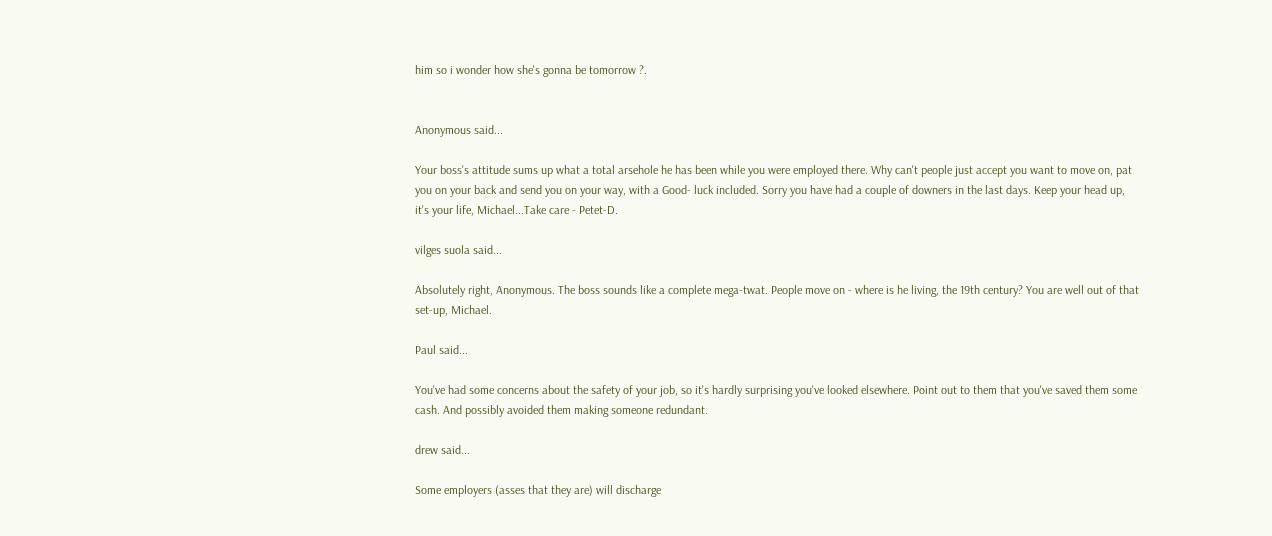him so i wonder how she's gonna be tomorrow ?.


Anonymous said...

Your boss's attitude sums up what a total arsehole he has been while you were employed there. Why can't people just accept you want to move on, pat you on your back and send you on your way, with a Good- luck included. Sorry you have had a couple of downers in the last days. Keep your head up, it's your life, Michael...Take care - Petet-D.

vilges suola said...

Absolutely right, Anonymous. The boss sounds like a complete mega-twat. People move on - where is he living, the 19th century? You are well out of that set-up, Michael.

Paul said...

You've had some concerns about the safety of your job, so it's hardly surprising you've looked elsewhere. Point out to them that you've saved them some cash. And possibly avoided them making someone redundant.

drew said...

Some employers (asses that they are) will discharge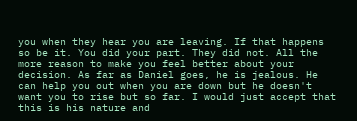you when they hear you are leaving. If that happens so be it. You did your part. They did not. All the more reason to make you feel better about your decision. As far as Daniel goes, he is jealous. He can help you out when you are down but he doesn't want you to rise but so far. I would just accept that this is his nature and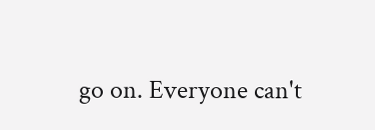go on. Everyone can't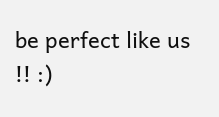be perfect like us !! :)